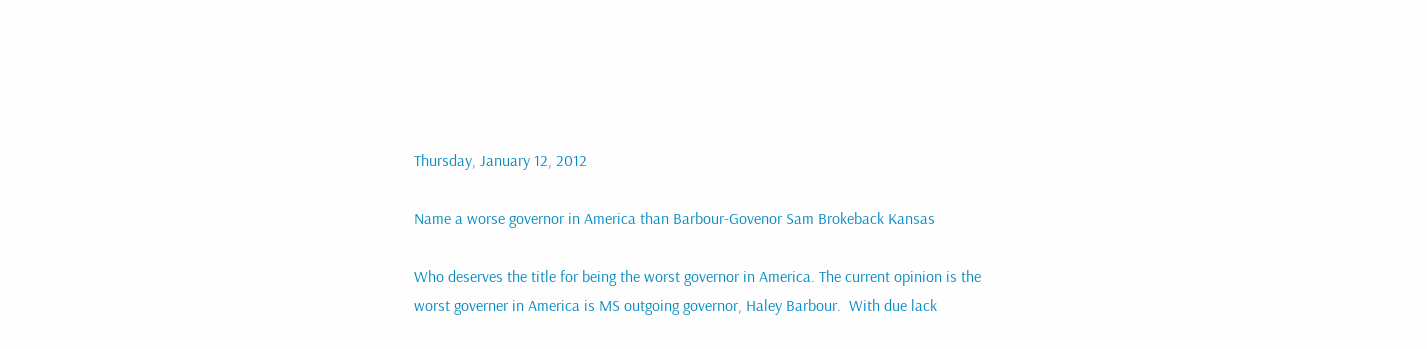Thursday, January 12, 2012

Name a worse governor in America than Barbour-Govenor Sam Brokeback Kansas

Who deserves the title for being the worst governor in America. The current opinion is the worst governer in America is MS outgoing governor, Haley Barbour.  With due lack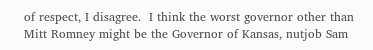of respect, I disagree.  I think the worst governor other than Mitt Romney might be the Governor of Kansas, nutjob Sam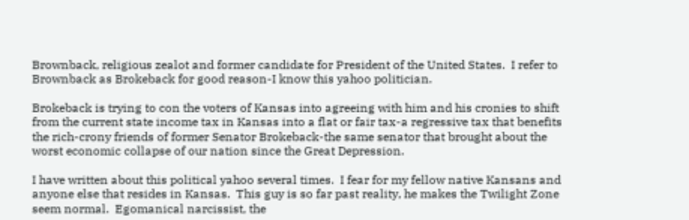Brownback, religious zealot and former candidate for President of the United States.  I refer to Brownback as Brokeback for good reason-I know this yahoo politician.

Brokeback is trying to con the voters of Kansas into agreeing with him and his cronies to shift from the current state income tax in Kansas into a flat or fair tax-a regressive tax that benefits the rich-crony friends of former Senator Brokeback-the same senator that brought about the worst economic collapse of our nation since the Great Depression.

I have written about this political yahoo several times.  I fear for my fellow native Kansans and anyone else that resides in Kansas.  This guy is so far past reality, he makes the Twilight Zone seem normal.  Egomanical narcissist, the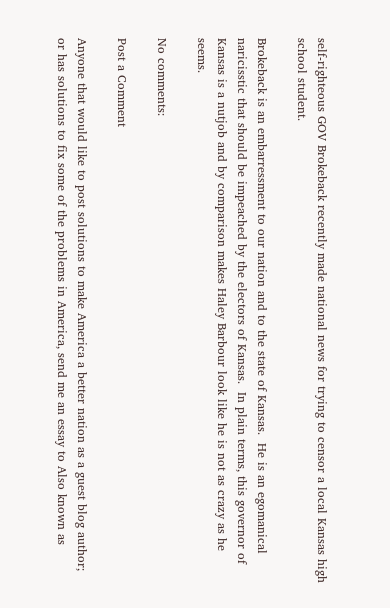self-righteous GOV Brokeback recently made national news for trying to censor a local Kansas high school student.

Brokeback is an embarressment to our nation and to the state of Kansas.  He is an egomanical naricisstic that should be impeached by the electors of Kansas.  In plain terms, this governor of Kansas is a nutjob and by comparison makes Haley Barbour look like he is not as crazy as he seems.

No comments:

Post a Comment

Anyone that would like to post solutions to make America a better nation as a guest blog author; or has solutions to fix some of the problems in America, send me an essay to Also known as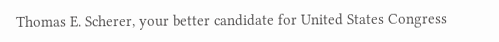Thomas E. Scherer, your better candidate for United States Congress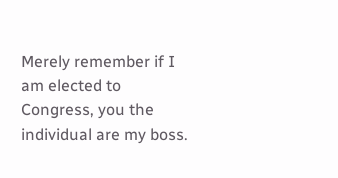Merely remember if I am elected to Congress, you the individual are my boss.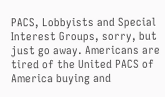PACS, Lobbyists and Special Interest Groups, sorry, but just go away. Americans are tired of the United PACS of America buying and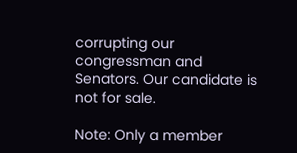corrupting our congressman and Senators. Our candidate is not for sale.

Note: Only a member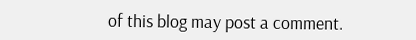of this blog may post a comment.